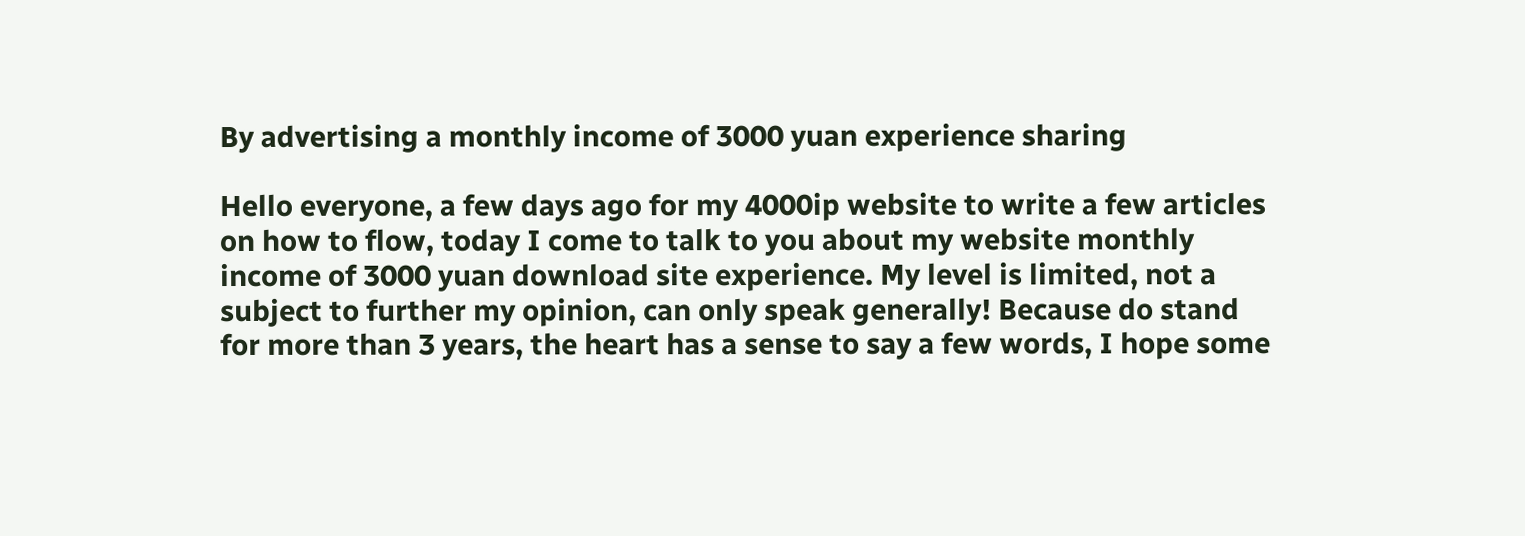By advertising a monthly income of 3000 yuan experience sharing

Hello everyone, a few days ago for my 4000ip website to write a few articles on how to flow, today I come to talk to you about my website monthly income of 3000 yuan download site experience. My level is limited, not a subject to further my opinion, can only speak generally! Because do stand for more than 3 years, the heart has a sense to say a few words, I hope some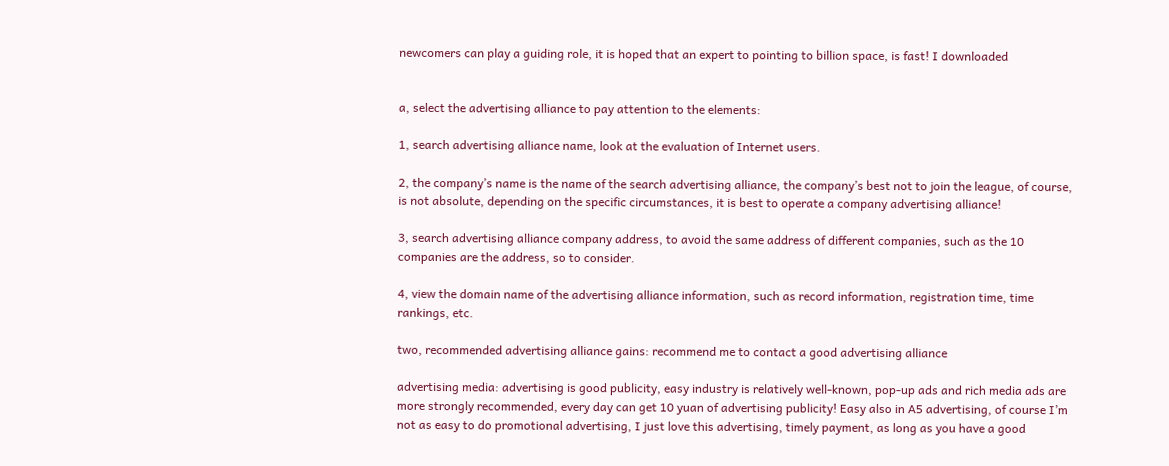newcomers can play a guiding role, it is hoped that an expert to pointing to billion space, is fast! I downloaded


a, select the advertising alliance to pay attention to the elements:

1, search advertising alliance name, look at the evaluation of Internet users.

2, the company’s name is the name of the search advertising alliance, the company’s best not to join the league, of course, is not absolute, depending on the specific circumstances, it is best to operate a company advertising alliance!

3, search advertising alliance company address, to avoid the same address of different companies, such as the 10 companies are the address, so to consider.

4, view the domain name of the advertising alliance information, such as record information, registration time, time rankings, etc.

two, recommended advertising alliance gains: recommend me to contact a good advertising alliance

advertising media: advertising is good publicity, easy industry is relatively well-known, pop-up ads and rich media ads are more strongly recommended, every day can get 10 yuan of advertising publicity! Easy also in A5 advertising, of course I’m not as easy to do promotional advertising, I just love this advertising, timely payment, as long as you have a good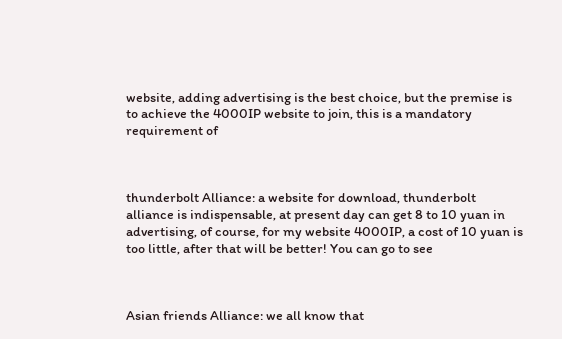website, adding advertising is the best choice, but the premise is to achieve the 4000IP website to join, this is a mandatory requirement of



thunderbolt Alliance: a website for download, thunderbolt alliance is indispensable, at present day can get 8 to 10 yuan in advertising, of course, for my website 4000IP, a cost of 10 yuan is too little, after that will be better! You can go to see



Asian friends Alliance: we all know that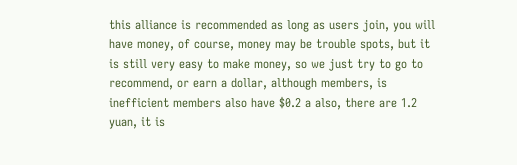this alliance is recommended as long as users join, you will have money, of course, money may be trouble spots, but it is still very easy to make money, so we just try to go to recommend, or earn a dollar, although members, is inefficient members also have $0.2 a also, there are 1.2 yuan, it is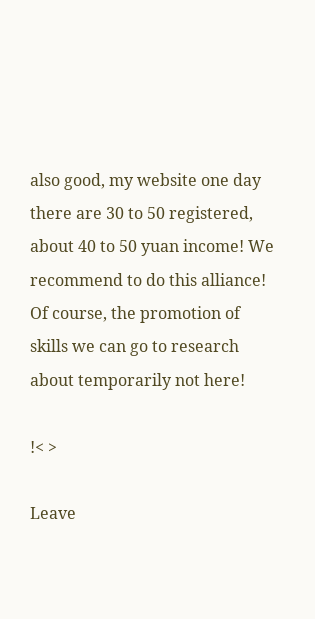also good, my website one day there are 30 to 50 registered, about 40 to 50 yuan income! We recommend to do this alliance! Of course, the promotion of skills we can go to research about temporarily not here!

!< >

Leave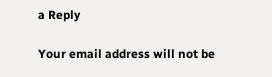a Reply

Your email address will not be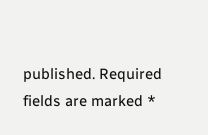published. Required fields are marked *